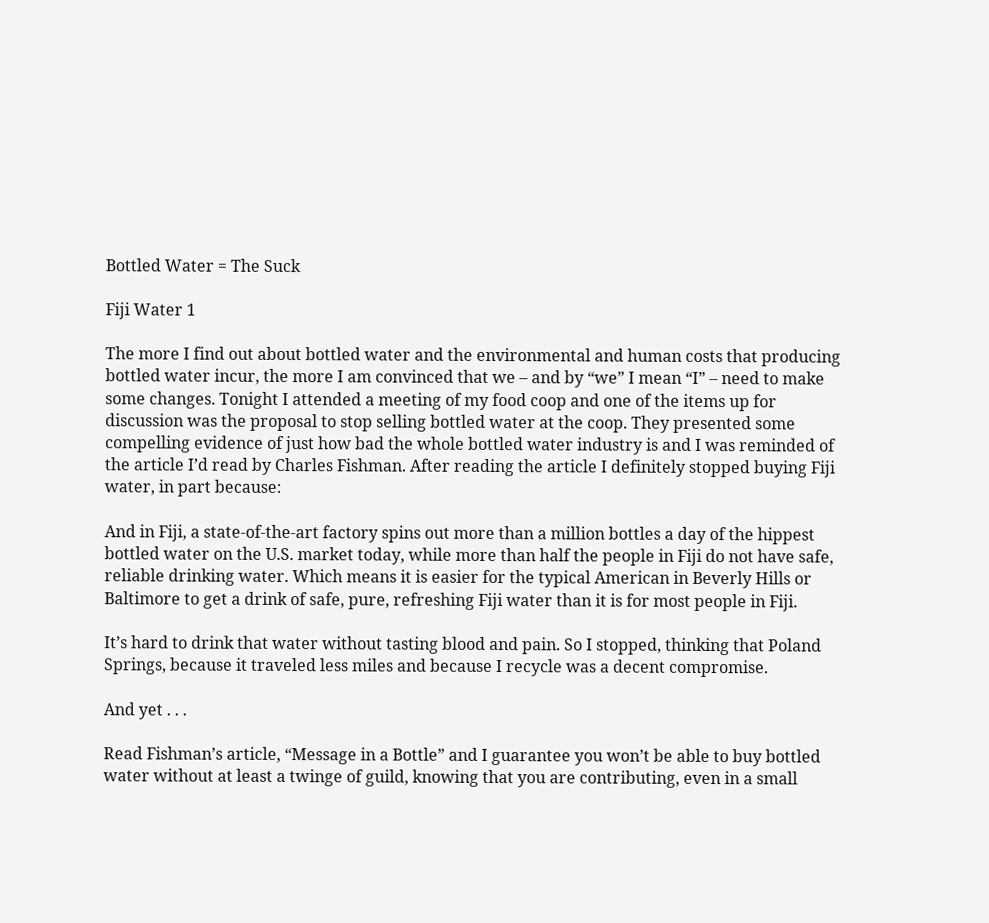Bottled Water = The Suck

Fiji Water 1

The more I find out about bottled water and the environmental and human costs that producing bottled water incur, the more I am convinced that we – and by “we” I mean “I” – need to make some changes. Tonight I attended a meeting of my food coop and one of the items up for discussion was the proposal to stop selling bottled water at the coop. They presented some compelling evidence of just how bad the whole bottled water industry is and I was reminded of the article I’d read by Charles Fishman. After reading the article I definitely stopped buying Fiji water, in part because:

And in Fiji, a state-of-the-art factory spins out more than a million bottles a day of the hippest bottled water on the U.S. market today, while more than half the people in Fiji do not have safe, reliable drinking water. Which means it is easier for the typical American in Beverly Hills or Baltimore to get a drink of safe, pure, refreshing Fiji water than it is for most people in Fiji.

It’s hard to drink that water without tasting blood and pain. So I stopped, thinking that Poland Springs, because it traveled less miles and because I recycle was a decent compromise.

And yet . . .

Read Fishman’s article, “Message in a Bottle” and I guarantee you won’t be able to buy bottled water without at least a twinge of guild, knowing that you are contributing, even in a small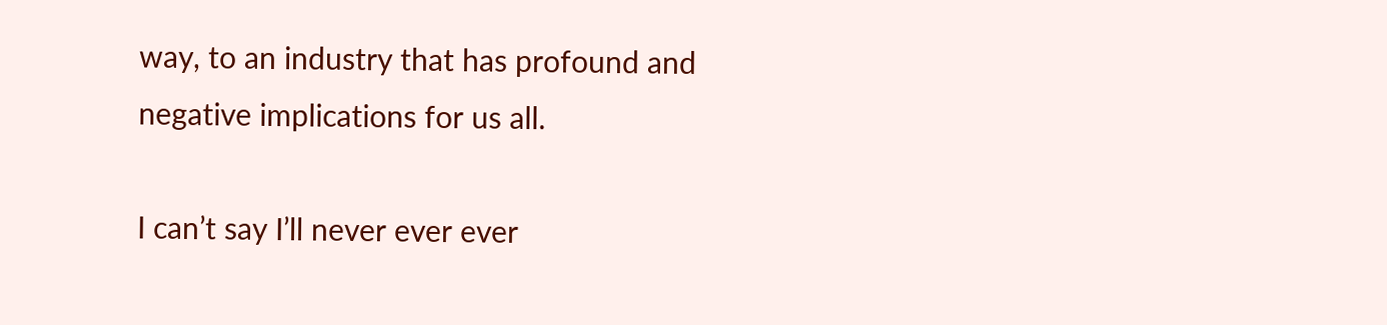way, to an industry that has profound and negative implications for us all.

I can’t say I’ll never ever ever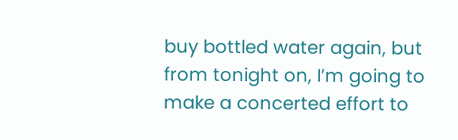buy bottled water again, but from tonight on, I’m going to make a concerted effort to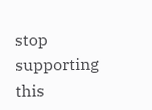stop supporting this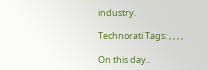industry.

Technorati Tags: , , , ,

On this day..